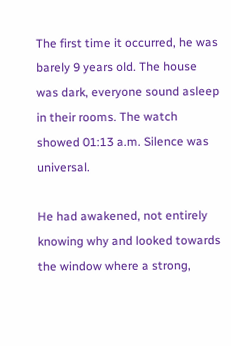The first time it occurred, he was barely 9 years old. The house was dark, everyone sound asleep in their rooms. The watch showed 01:13 a.m. Silence was universal.

He had awakened, not entirely knowing why and looked towards the window where a strong,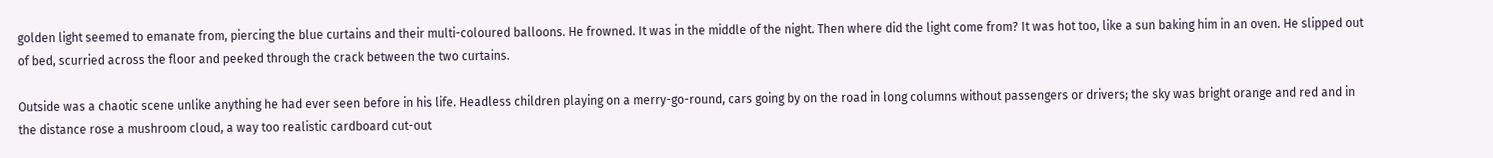golden light seemed to emanate from, piercing the blue curtains and their multi-coloured balloons. He frowned. It was in the middle of the night. Then where did the light come from? It was hot too, like a sun baking him in an oven. He slipped out of bed, scurried across the floor and peeked through the crack between the two curtains.

Outside was a chaotic scene unlike anything he had ever seen before in his life. Headless children playing on a merry-go-round, cars going by on the road in long columns without passengers or drivers; the sky was bright orange and red and in the distance rose a mushroom cloud, a way too realistic cardboard cut-out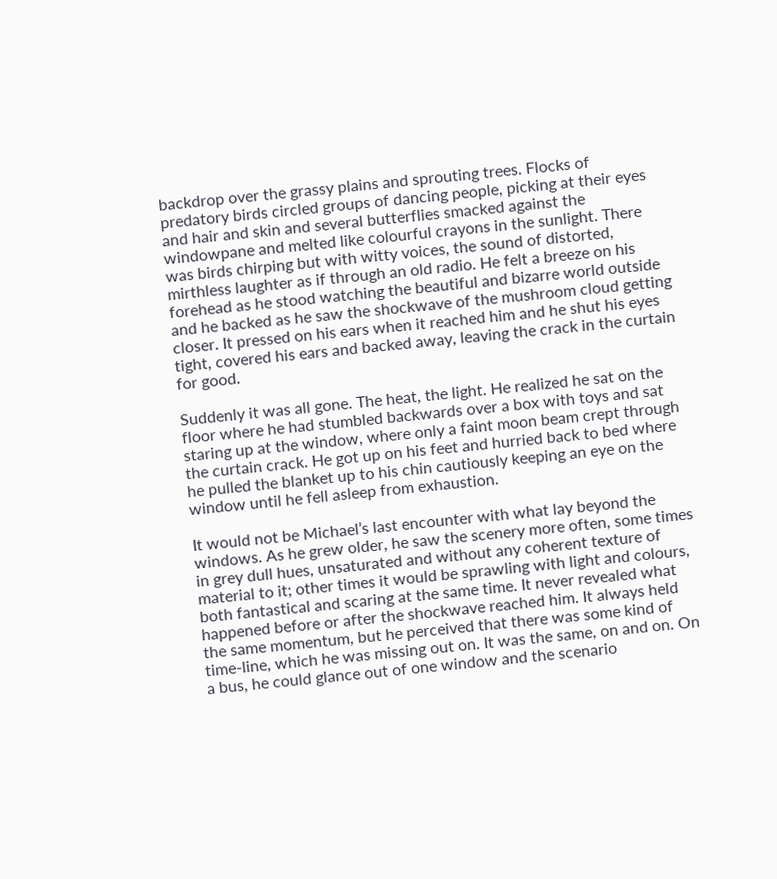backdrop over the grassy plains and sprouting trees. Flocks of predatory birds circled groups of dancing people, picking at their eyes and hair and skin and several butterflies smacked against the windowpane and melted like colourful crayons in the sunlight. There was birds chirping but with witty voices, the sound of distorted, mirthless laughter as if through an old radio. He felt a breeze on his forehead as he stood watching the beautiful and bizarre world outside and he backed as he saw the shockwave of the mushroom cloud getting closer. It pressed on his ears when it reached him and he shut his eyes tight, covered his ears and backed away, leaving the crack in the curtain for good.

Suddenly it was all gone. The heat, the light. He realized he sat on the floor where he had stumbled backwards over a box with toys and sat staring up at the window, where only a faint moon beam crept through the curtain crack. He got up on his feet and hurried back to bed where he pulled the blanket up to his chin cautiously keeping an eye on the window until he fell asleep from exhaustion.

It would not be Michael’s last encounter with what lay beyond the windows. As he grew older, he saw the scenery more often, some times in grey dull hues, unsaturated and without any coherent texture of material to it; other times it would be sprawling with light and colours, both fantastical and scaring at the same time. It never revealed what happened before or after the shockwave reached him. It always held the same momentum, but he perceived that there was some kind of time-line, which he was missing out on. It was the same, on and on. On a bus, he could glance out of one window and the scenario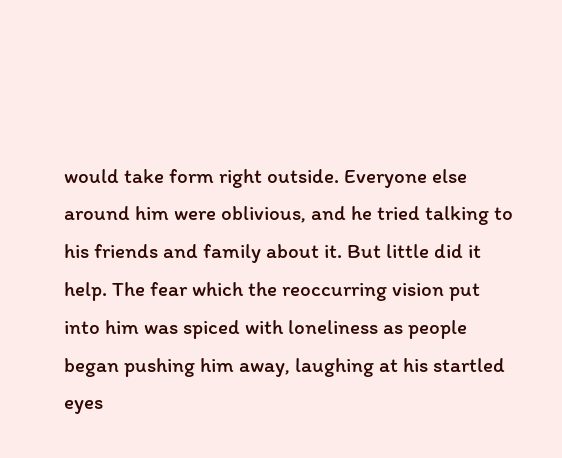would take form right outside. Everyone else around him were oblivious, and he tried talking to his friends and family about it. But little did it help. The fear which the reoccurring vision put into him was spiced with loneliness as people began pushing him away, laughing at his startled eyes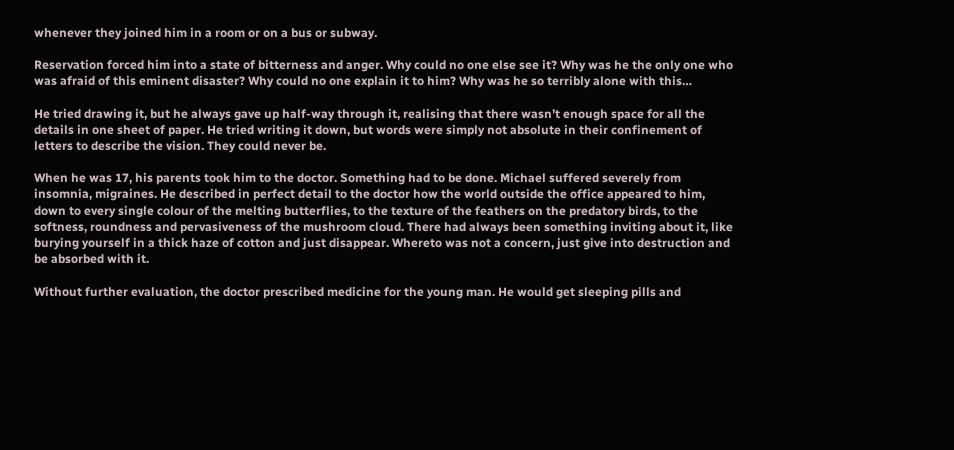whenever they joined him in a room or on a bus or subway.

Reservation forced him into a state of bitterness and anger. Why could no one else see it? Why was he the only one who was afraid of this eminent disaster? Why could no one explain it to him? Why was he so terribly alone with this…

He tried drawing it, but he always gave up half-way through it, realising that there wasn’t enough space for all the details in one sheet of paper. He tried writing it down, but words were simply not absolute in their confinement of letters to describe the vision. They could never be.

When he was 17, his parents took him to the doctor. Something had to be done. Michael suffered severely from insomnia, migraines. He described in perfect detail to the doctor how the world outside the office appeared to him, down to every single colour of the melting butterflies, to the texture of the feathers on the predatory birds, to the softness, roundness and pervasiveness of the mushroom cloud. There had always been something inviting about it, like burying yourself in a thick haze of cotton and just disappear. Whereto was not a concern, just give into destruction and be absorbed with it.

Without further evaluation, the doctor prescribed medicine for the young man. He would get sleeping pills and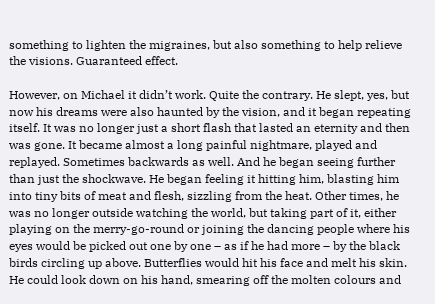something to lighten the migraines, but also something to help relieve the visions. Guaranteed effect.

However, on Michael it didn’t work. Quite the contrary. He slept, yes, but now his dreams were also haunted by the vision, and it began repeating itself. It was no longer just a short flash that lasted an eternity and then was gone. It became almost a long painful nightmare, played and replayed. Sometimes backwards as well. And he began seeing further than just the shockwave. He began feeling it hitting him, blasting him into tiny bits of meat and flesh, sizzling from the heat. Other times, he was no longer outside watching the world, but taking part of it, either playing on the merry-go-round or joining the dancing people where his eyes would be picked out one by one – as if he had more – by the black birds circling up above. Butterflies would hit his face and melt his skin. He could look down on his hand, smearing off the molten colours and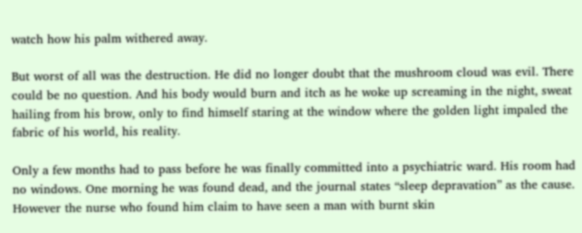watch how his palm withered away.

But worst of all was the destruction. He did no longer doubt that the mushroom cloud was evil. There could be no question. And his body would burn and itch as he woke up screaming in the night, sweat hailing from his brow, only to find himself staring at the window where the golden light impaled the fabric of his world, his reality.

Only a few months had to pass before he was finally committed into a psychiatric ward. His room had no windows. One morning he was found dead, and the journal states “sleep depravation” as the cause. However the nurse who found him claim to have seen a man with burnt skin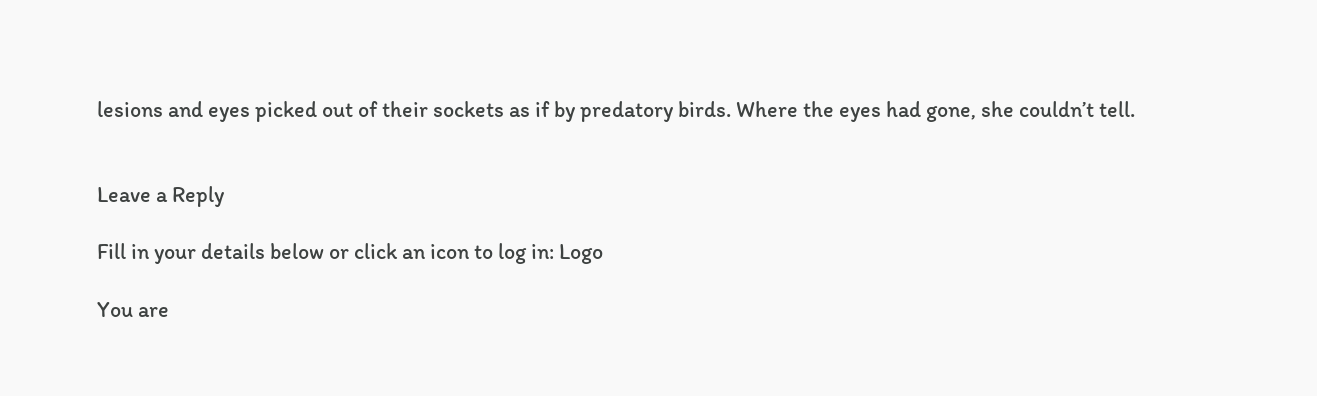lesions and eyes picked out of their sockets as if by predatory birds. Where the eyes had gone, she couldn’t tell.


Leave a Reply

Fill in your details below or click an icon to log in: Logo

You are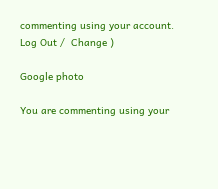commenting using your account. Log Out /  Change )

Google photo

You are commenting using your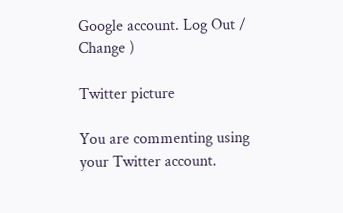Google account. Log Out /  Change )

Twitter picture

You are commenting using your Twitter account.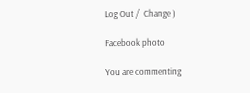Log Out /  Change )

Facebook photo

You are commenting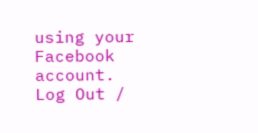using your Facebook account. Log Out /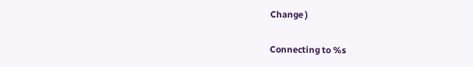Change )

Connecting to %s